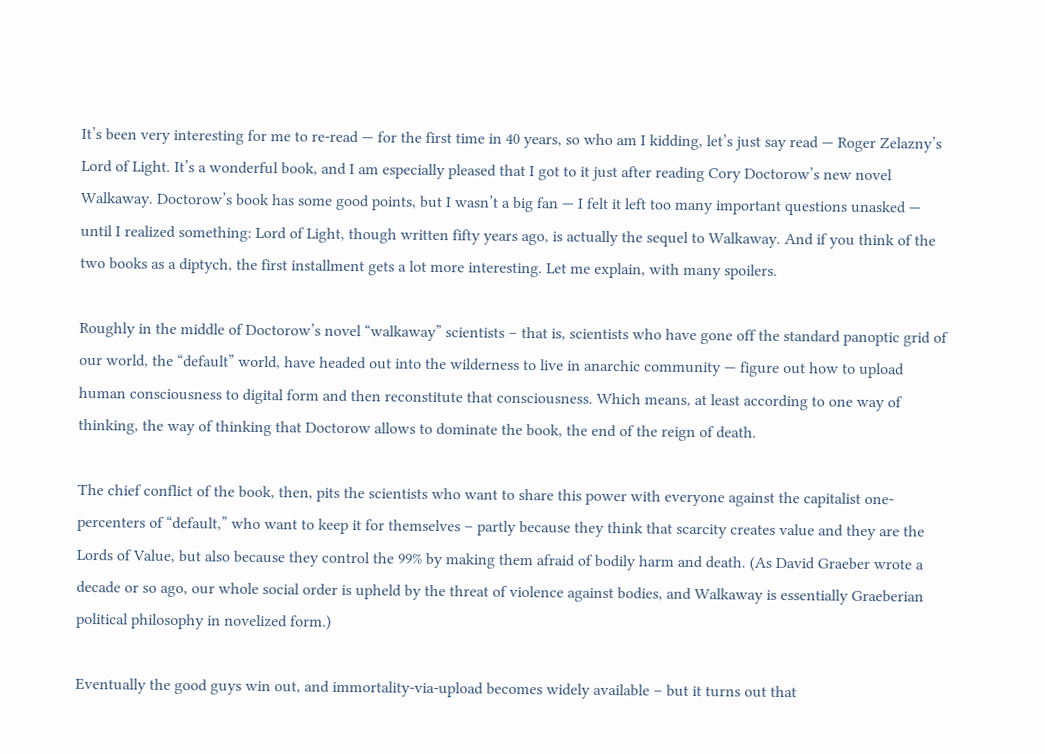It’s been very interesting for me to re-read — for the first time in 40 years, so who am I kidding, let’s just say read — Roger Zelazny’s Lord of Light. It’s a wonderful book, and I am especially pleased that I got to it just after reading Cory Doctorow’s new novel Walkaway. Doctorow’s book has some good points, but I wasn’t a big fan — I felt it left too many important questions unasked — until I realized something: Lord of Light, though written fifty years ago, is actually the sequel to Walkaway. And if you think of the two books as a diptych, the first installment gets a lot more interesting. Let me explain, with many spoilers.

Roughly in the middle of Doctorow’s novel “walkaway” scientists – that is, scientists who have gone off the standard panoptic grid of our world, the “default” world, have headed out into the wilderness to live in anarchic community — figure out how to upload human consciousness to digital form and then reconstitute that consciousness. Which means, at least according to one way of thinking, the way of thinking that Doctorow allows to dominate the book, the end of the reign of death.

The chief conflict of the book, then, pits the scientists who want to share this power with everyone against the capitalist one-percenters of “default,” who want to keep it for themselves – partly because they think that scarcity creates value and they are the Lords of Value, but also because they control the 99% by making them afraid of bodily harm and death. (As David Graeber wrote a decade or so ago, our whole social order is upheld by the threat of violence against bodies, and Walkaway is essentially Graeberian political philosophy in novelized form.)

Eventually the good guys win out, and immortality-via-upload becomes widely available – but it turns out that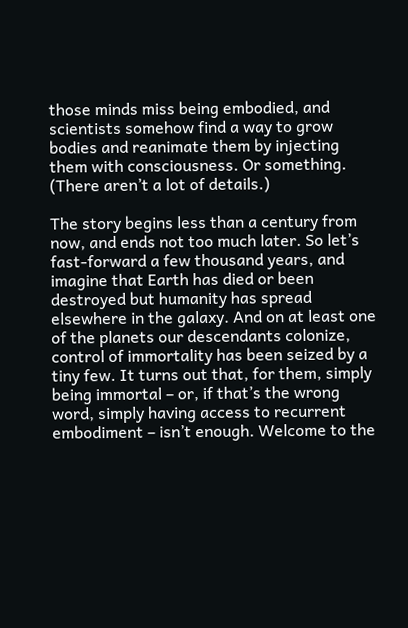those minds miss being embodied, and scientists somehow find a way to grow bodies and reanimate them by injecting them with consciousness. Or something. (There aren’t a lot of details.)

The story begins less than a century from now, and ends not too much later. So let’s fast-forward a few thousand years, and imagine that Earth has died or been destroyed but humanity has spread elsewhere in the galaxy. And on at least one of the planets our descendants colonize, control of immortality has been seized by a tiny few. It turns out that, for them, simply being immortal – or, if that’s the wrong word, simply having access to recurrent embodiment – isn’t enough. Welcome to the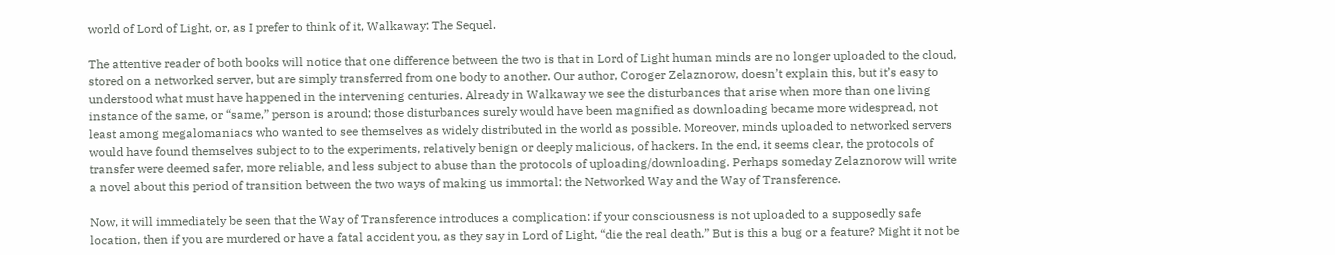world of Lord of Light, or, as I prefer to think of it, Walkaway: The Sequel.

The attentive reader of both books will notice that one difference between the two is that in Lord of Light human minds are no longer uploaded to the cloud, stored on a networked server, but are simply transferred from one body to another. Our author, Coroger Zelaznorow, doesn’t explain this, but it’s easy to understood what must have happened in the intervening centuries. Already in Walkaway we see the disturbances that arise when more than one living instance of the same, or “same,” person is around; those disturbances surely would have been magnified as downloading became more widespread, not least among megalomaniacs who wanted to see themselves as widely distributed in the world as possible. Moreover, minds uploaded to networked servers would have found themselves subject to to the experiments, relatively benign or deeply malicious, of hackers. In the end, it seems clear, the protocols of transfer were deemed safer, more reliable, and less subject to abuse than the protocols of uploading/downloading. Perhaps someday Zelaznorow will write a novel about this period of transition between the two ways of making us immortal: the Networked Way and the Way of Transference.

Now, it will immediately be seen that the Way of Transference introduces a complication: if your consciousness is not uploaded to a supposedly safe location, then if you are murdered or have a fatal accident you, as they say in Lord of Light, “die the real death.” But is this a bug or a feature? Might it not be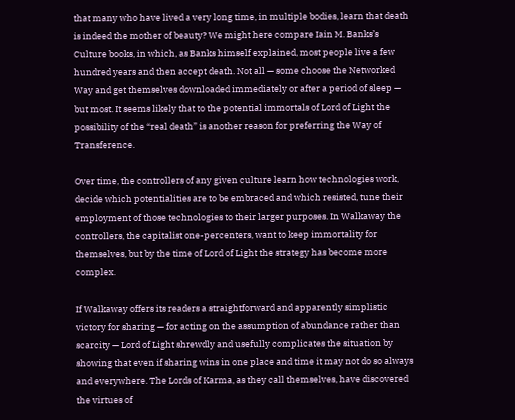that many who have lived a very long time, in multiple bodies, learn that death is indeed the mother of beauty? We might here compare Iain M. Banks’s Culture books, in which, as Banks himself explained, most people live a few hundred years and then accept death. Not all — some choose the Networked Way and get themselves downloaded immediately or after a period of sleep — but most. It seems likely that to the potential immortals of Lord of Light the possibility of the “real death” is another reason for preferring the Way of Transference.

Over time, the controllers of any given culture learn how technologies work, decide which potentialities are to be embraced and which resisted, tune their employment of those technologies to their larger purposes. In Walkaway the controllers, the capitalist one-percenters, want to keep immortality for themselves, but by the time of Lord of Light the strategy has become more complex.

If Walkaway offers its readers a straightforward and apparently simplistic victory for sharing — for acting on the assumption of abundance rather than scarcity — Lord of Light shrewdly and usefully complicates the situation by showing that even if sharing wins in one place and time it may not do so always and everywhere. The Lords of Karma, as they call themselves, have discovered the virtues of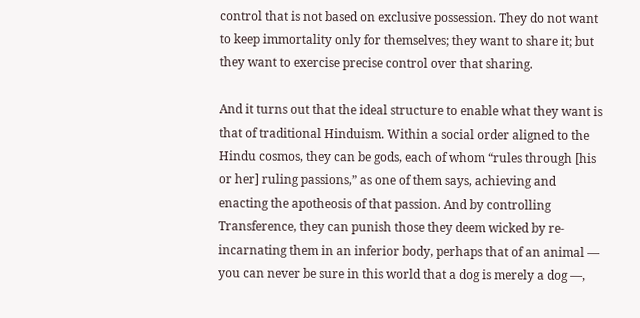control that is not based on exclusive possession. They do not want to keep immortality only for themselves; they want to share it; but they want to exercise precise control over that sharing.

And it turns out that the ideal structure to enable what they want is that of traditional Hinduism. Within a social order aligned to the Hindu cosmos, they can be gods, each of whom “rules through [his or her] ruling passions,” as one of them says, achieving and enacting the apotheosis of that passion. And by controlling Transference, they can punish those they deem wicked by re-incarnating them in an inferior body, perhaps that of an animal — you can never be sure in this world that a dog is merely a dog —,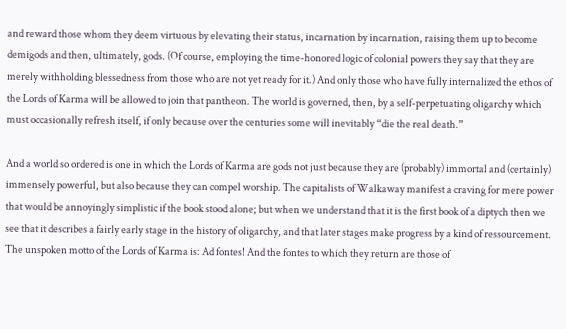and reward those whom they deem virtuous by elevating their status, incarnation by incarnation, raising them up to become demigods and then, ultimately, gods. (Of course, employing the time-honored logic of colonial powers they say that they are merely withholding blessedness from those who are not yet ready for it.) And only those who have fully internalized the ethos of the Lords of Karma will be allowed to join that pantheon. The world is governed, then, by a self-perpetuating oligarchy which must occasionally refresh itself, if only because over the centuries some will inevitably “die the real death.”

And a world so ordered is one in which the Lords of Karma are gods not just because they are (probably) immortal and (certainly) immensely powerful, but also because they can compel worship. The capitalists of Walkaway manifest a craving for mere power that would be annoyingly simplistic if the book stood alone; but when we understand that it is the first book of a diptych then we see that it describes a fairly early stage in the history of oligarchy, and that later stages make progress by a kind of ressourcement. The unspoken motto of the Lords of Karma is: Ad fontes! And the fontes to which they return are those of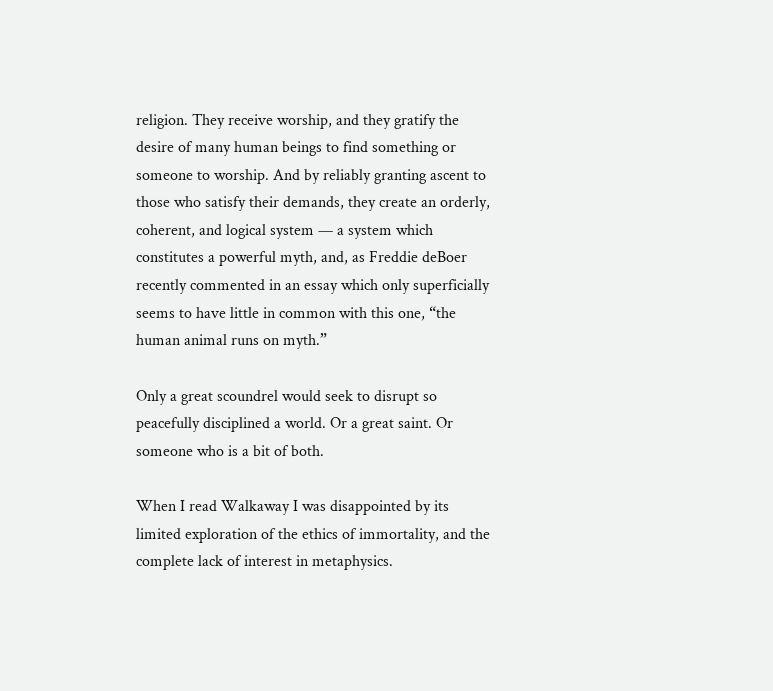religion. They receive worship, and they gratify the desire of many human beings to find something or someone to worship. And by reliably granting ascent to those who satisfy their demands, they create an orderly, coherent, and logical system — a system which constitutes a powerful myth, and, as Freddie deBoer recently commented in an essay which only superficially seems to have little in common with this one, “the human animal runs on myth.”

Only a great scoundrel would seek to disrupt so peacefully disciplined a world. Or a great saint. Or someone who is a bit of both.

When I read Walkaway I was disappointed by its limited exploration of the ethics of immortality, and the complete lack of interest in metaphysics.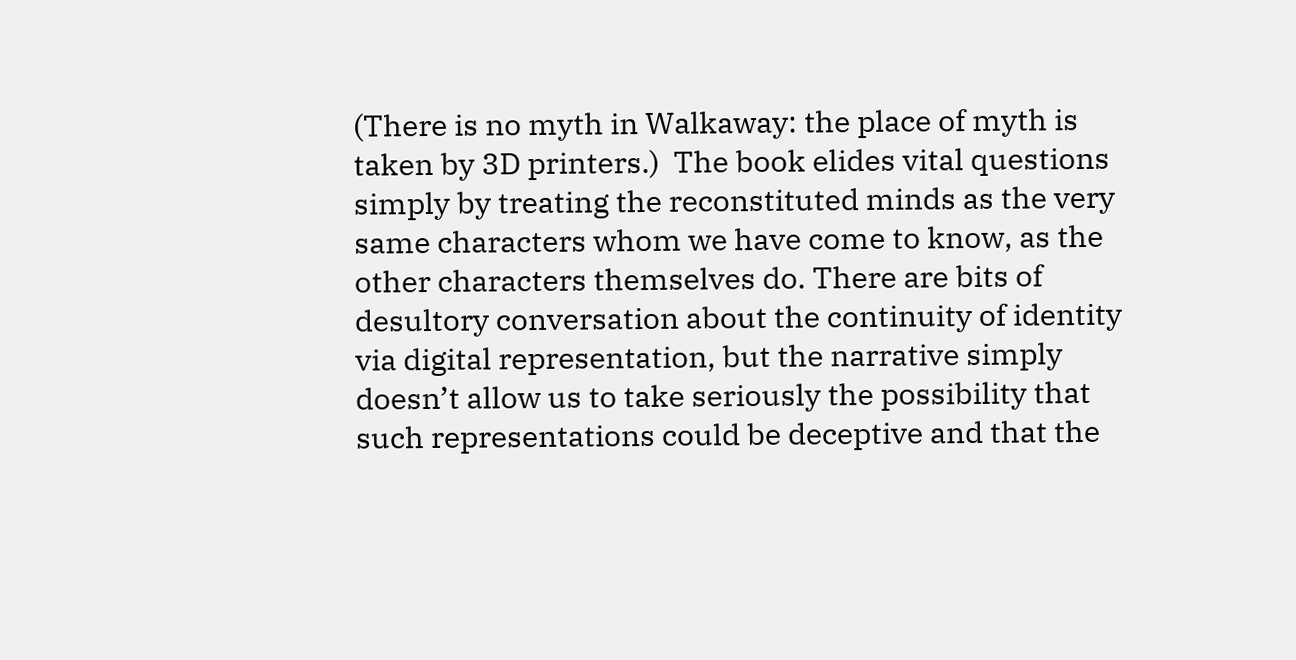(There is no myth in Walkaway: the place of myth is taken by 3D printers.)  The book elides vital questions simply by treating the reconstituted minds as the very same characters whom we have come to know, as the other characters themselves do. There are bits of desultory conversation about the continuity of identity via digital representation, but the narrative simply doesn’t allow us to take seriously the possibility that such representations could be deceptive and that the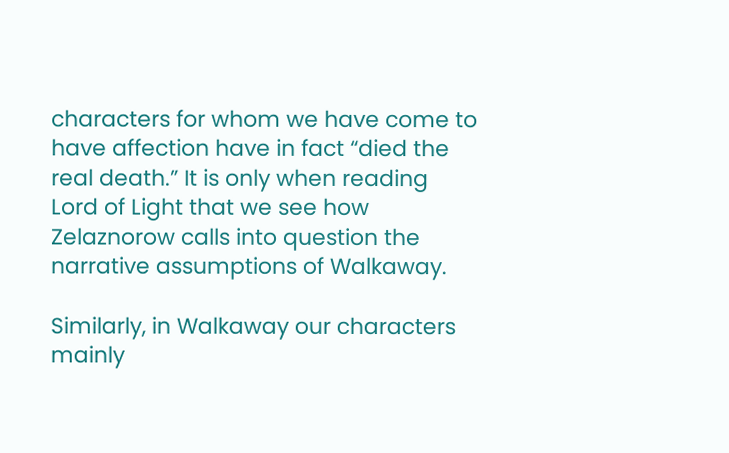characters for whom we have come to have affection have in fact “died the real death.” It is only when reading Lord of Light that we see how Zelaznorow calls into question the narrative assumptions of Walkaway.

Similarly, in Walkaway our characters mainly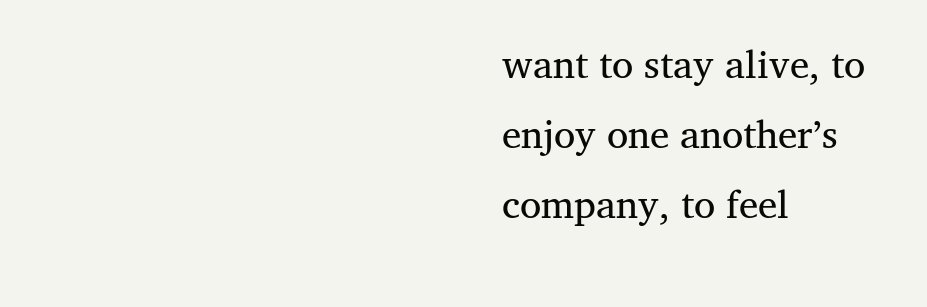want to stay alive, to enjoy one another’s company, to feel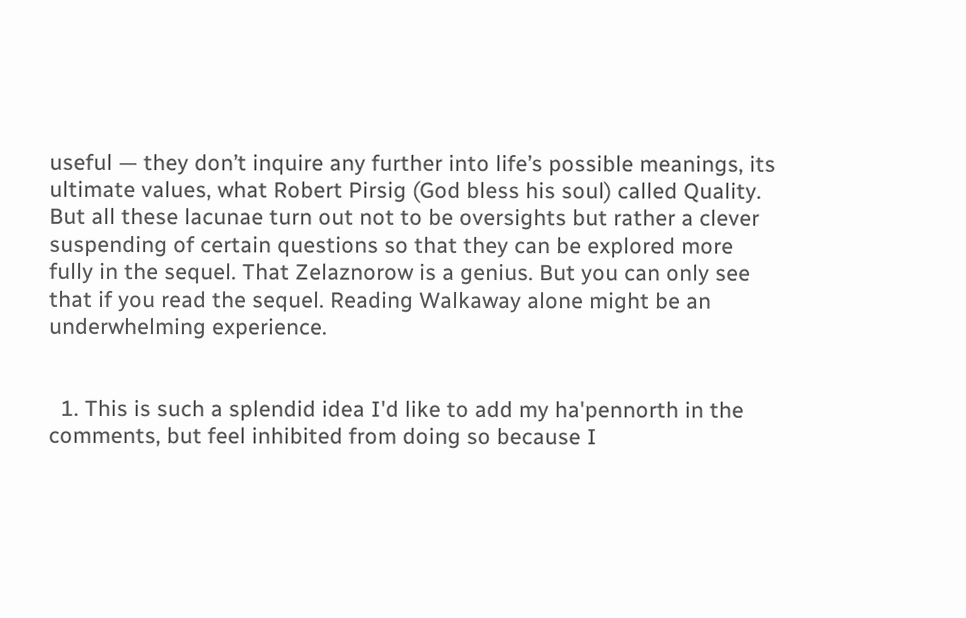useful — they don’t inquire any further into life’s possible meanings, its ultimate values, what Robert Pirsig (God bless his soul) called Quality. But all these lacunae turn out not to be oversights but rather a clever suspending of certain questions so that they can be explored more fully in the sequel. That Zelaznorow is a genius. But you can only see that if you read the sequel. Reading Walkaway alone might be an underwhelming experience.


  1. This is such a splendid idea I'd like to add my ha'pennorth in the comments, but feel inhibited from doing so because I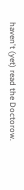haven't (yet) read the Doctorow.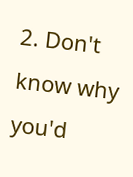2. Don't know why you'd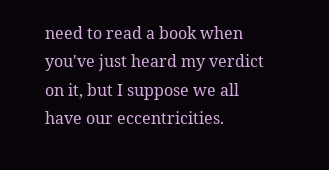need to read a book when you've just heard my verdict on it, but I suppose we all have our eccentricities.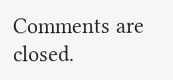Comments are closed.